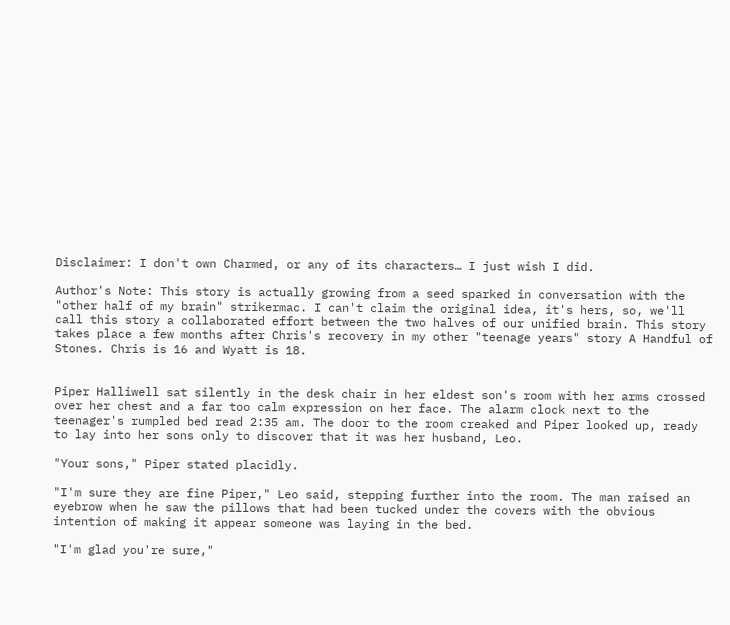Disclaimer: I don't own Charmed, or any of its characters… I just wish I did.

Author's Note: This story is actually growing from a seed sparked in conversation with the "other half of my brain" strikermac. I can't claim the original idea, it's hers, so, we'll call this story a collaborated effort between the two halves of our unified brain. This story takes place a few months after Chris's recovery in my other "teenage years" story A Handful of Stones. Chris is 16 and Wyatt is 18.


Piper Halliwell sat silently in the desk chair in her eldest son's room with her arms crossed over her chest and a far too calm expression on her face. The alarm clock next to the teenager's rumpled bed read 2:35 am. The door to the room creaked and Piper looked up, ready to lay into her sons only to discover that it was her husband, Leo.

"Your sons," Piper stated placidly.

"I'm sure they are fine Piper," Leo said, stepping further into the room. The man raised an eyebrow when he saw the pillows that had been tucked under the covers with the obvious intention of making it appear someone was laying in the bed.

"I'm glad you're sure,"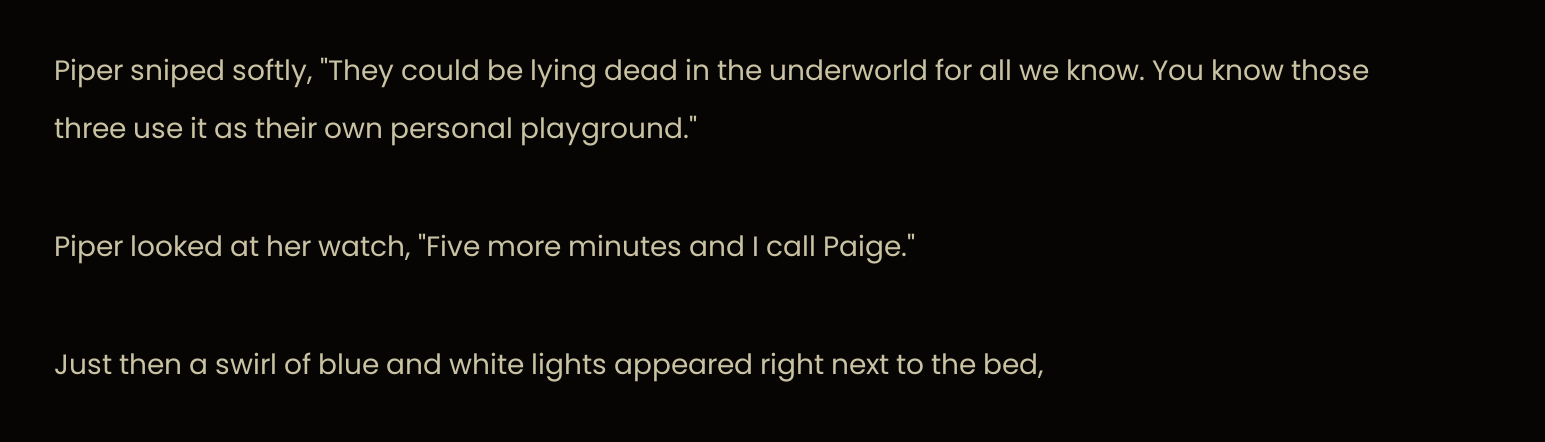Piper sniped softly, "They could be lying dead in the underworld for all we know. You know those three use it as their own personal playground."

Piper looked at her watch, "Five more minutes and I call Paige."

Just then a swirl of blue and white lights appeared right next to the bed,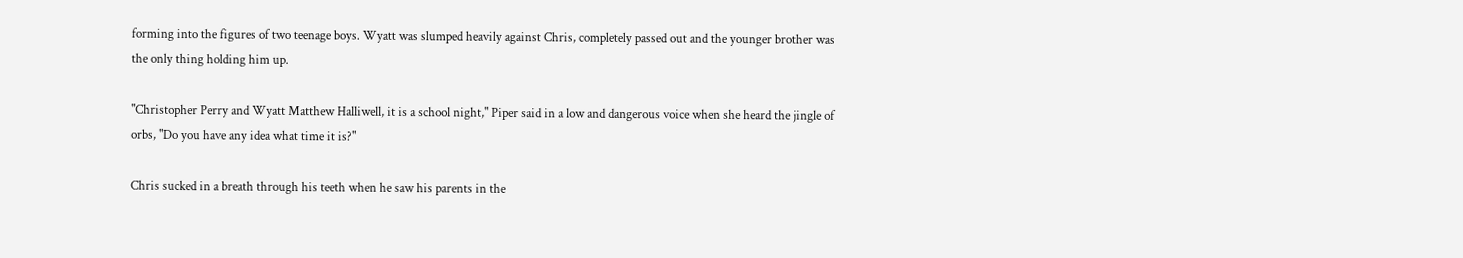forming into the figures of two teenage boys. Wyatt was slumped heavily against Chris, completely passed out and the younger brother was the only thing holding him up.

"Christopher Perry and Wyatt Matthew Halliwell, it is a school night," Piper said in a low and dangerous voice when she heard the jingle of orbs, "Do you have any idea what time it is?"

Chris sucked in a breath through his teeth when he saw his parents in the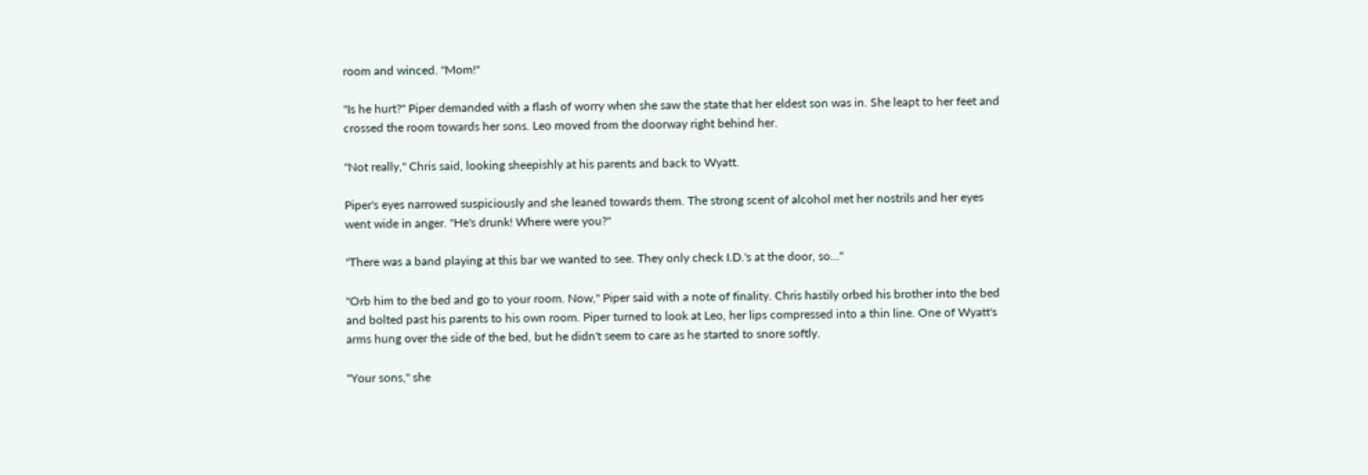room and winced. "Mom!"

"Is he hurt?" Piper demanded with a flash of worry when she saw the state that her eldest son was in. She leapt to her feet and crossed the room towards her sons. Leo moved from the doorway right behind her.

"Not really," Chris said, looking sheepishly at his parents and back to Wyatt.

Piper's eyes narrowed suspiciously and she leaned towards them. The strong scent of alcohol met her nostrils and her eyes went wide in anger. "He's drunk! Where were you?"

"There was a band playing at this bar we wanted to see. They only check I.D.'s at the door, so…"

"Orb him to the bed and go to your room. Now," Piper said with a note of finality. Chris hastily orbed his brother into the bed and bolted past his parents to his own room. Piper turned to look at Leo, her lips compressed into a thin line. One of Wyatt's arms hung over the side of the bed, but he didn't seem to care as he started to snore softly.

"Your sons," she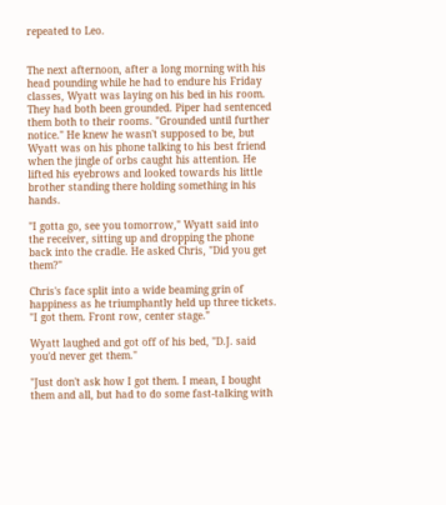repeated to Leo.


The next afternoon, after a long morning with his head pounding while he had to endure his Friday classes, Wyatt was laying on his bed in his room. They had both been grounded. Piper had sentenced them both to their rooms. "Grounded until further notice." He knew he wasn't supposed to be, but Wyatt was on his phone talking to his best friend when the jingle of orbs caught his attention. He lifted his eyebrows and looked towards his little brother standing there holding something in his hands.

"I gotta go, see you tomorrow," Wyatt said into the receiver, sitting up and dropping the phone back into the cradle. He asked Chris, "Did you get them?"

Chris's face split into a wide beaming grin of happiness as he triumphantly held up three tickets. "I got them. Front row, center stage."

Wyatt laughed and got off of his bed, "D.J. said you'd never get them."

"Just don't ask how I got them. I mean, I bought them and all, but had to do some fast-talking with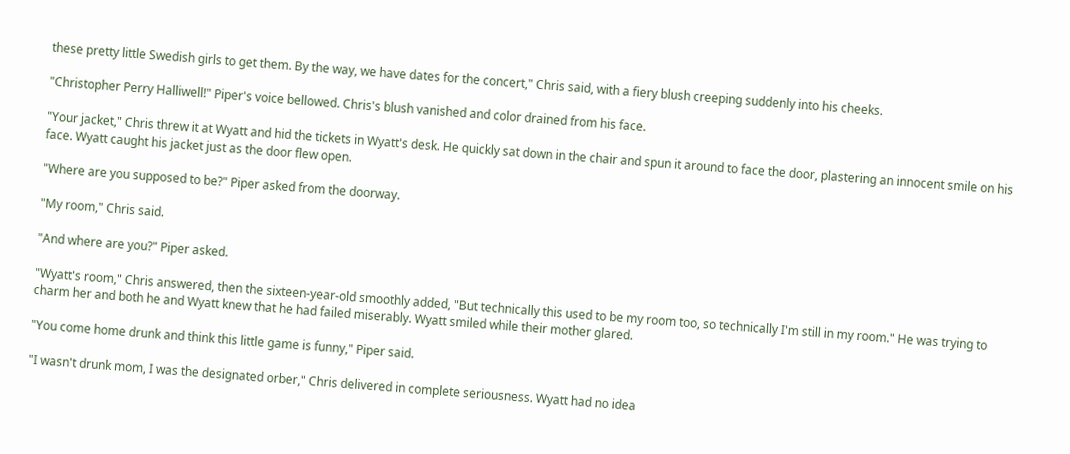these pretty little Swedish girls to get them. By the way, we have dates for the concert," Chris said, with a fiery blush creeping suddenly into his cheeks.

"Christopher Perry Halliwell!" Piper's voice bellowed. Chris's blush vanished and color drained from his face.

"Your jacket," Chris threw it at Wyatt and hid the tickets in Wyatt's desk. He quickly sat down in the chair and spun it around to face the door, plastering an innocent smile on his face. Wyatt caught his jacket just as the door flew open.

"Where are you supposed to be?" Piper asked from the doorway.

"My room," Chris said.

"And where are you?" Piper asked.

"Wyatt's room," Chris answered, then the sixteen-year-old smoothly added, "But technically this used to be my room too, so technically I'm still in my room." He was trying to charm her and both he and Wyatt knew that he had failed miserably. Wyatt smiled while their mother glared.

"You come home drunk and think this little game is funny," Piper said.

"I wasn't drunk mom, I was the designated orber," Chris delivered in complete seriousness. Wyatt had no idea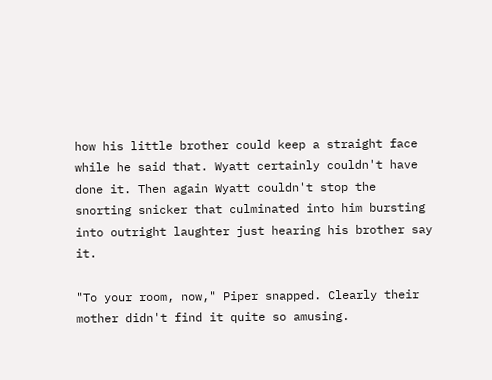how his little brother could keep a straight face while he said that. Wyatt certainly couldn't have done it. Then again Wyatt couldn't stop the snorting snicker that culminated into him bursting into outright laughter just hearing his brother say it.

"To your room, now," Piper snapped. Clearly their mother didn't find it quite so amusing.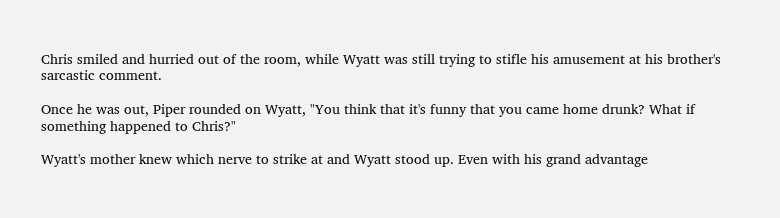Chris smiled and hurried out of the room, while Wyatt was still trying to stifle his amusement at his brother's sarcastic comment.

Once he was out, Piper rounded on Wyatt, "You think that it's funny that you came home drunk? What if something happened to Chris?"

Wyatt's mother knew which nerve to strike at and Wyatt stood up. Even with his grand advantage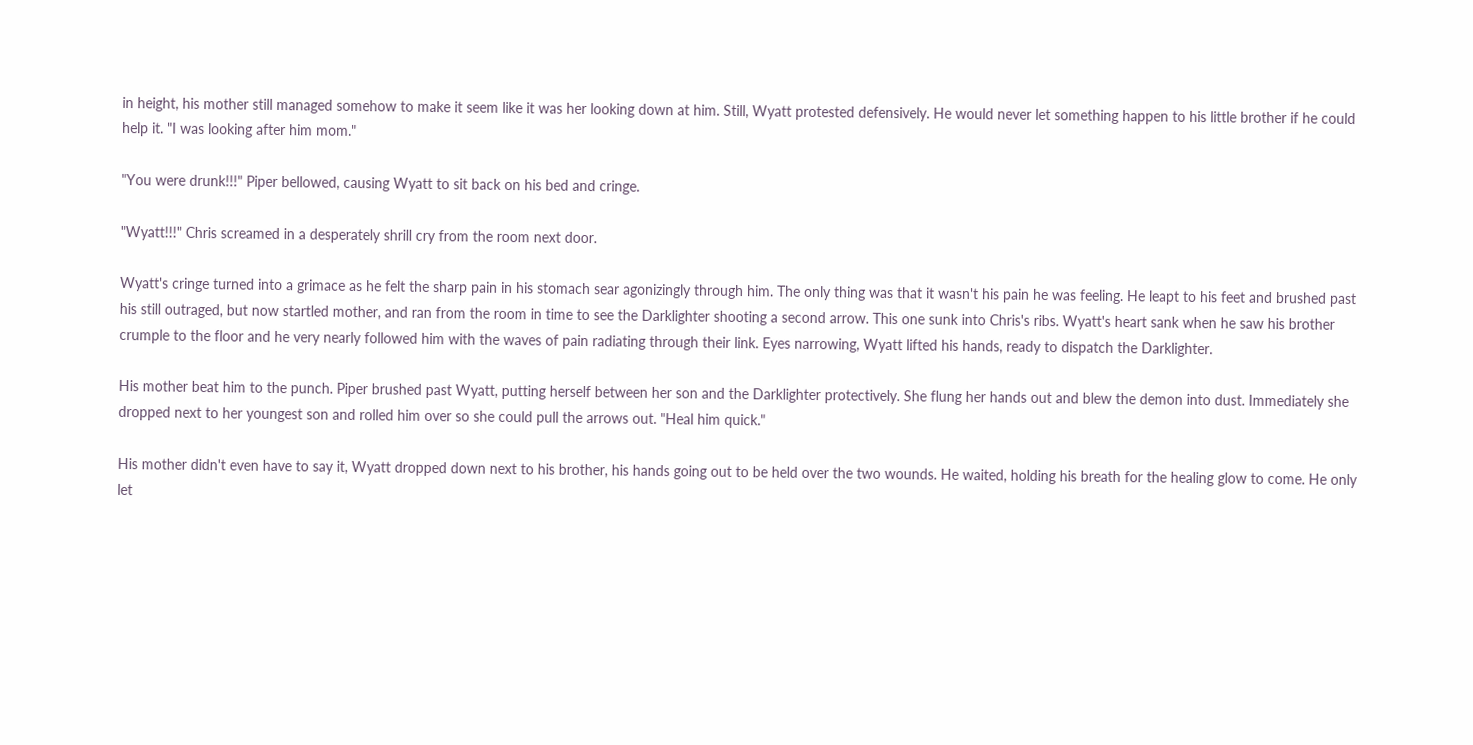in height, his mother still managed somehow to make it seem like it was her looking down at him. Still, Wyatt protested defensively. He would never let something happen to his little brother if he could help it. "I was looking after him mom."

"You were drunk!!!" Piper bellowed, causing Wyatt to sit back on his bed and cringe.

"Wyatt!!!" Chris screamed in a desperately shrill cry from the room next door.

Wyatt's cringe turned into a grimace as he felt the sharp pain in his stomach sear agonizingly through him. The only thing was that it wasn't his pain he was feeling. He leapt to his feet and brushed past his still outraged, but now startled mother, and ran from the room in time to see the Darklighter shooting a second arrow. This one sunk into Chris's ribs. Wyatt's heart sank when he saw his brother crumple to the floor and he very nearly followed him with the waves of pain radiating through their link. Eyes narrowing, Wyatt lifted his hands, ready to dispatch the Darklighter.

His mother beat him to the punch. Piper brushed past Wyatt, putting herself between her son and the Darklighter protectively. She flung her hands out and blew the demon into dust. Immediately she dropped next to her youngest son and rolled him over so she could pull the arrows out. "Heal him quick."

His mother didn't even have to say it, Wyatt dropped down next to his brother, his hands going out to be held over the two wounds. He waited, holding his breath for the healing glow to come. He only let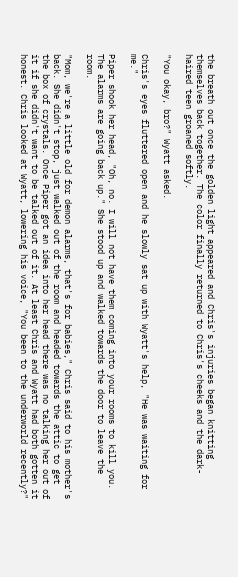the breath out once the golden light appeared and Chris's injuries began knitting themselves back together. The color finally returned to Chris's cheeks and the dark-haired teen groaned softly.

"You okay, bro?" Wyatt asked.

Chris's eyes fluttered open and he slowly sat up with Wyatt's help, "He was waiting for me."

Piper shook her head, "Oh, no. I will not have them coming into your rooms to kill you. The alarms are going back up." She stood up and walked towards the door to leave the room.

"Mom, we're a little old for demon alarms, that's for babies," Chris said to his mother's back. She didn't stop, just walked out of the room and headed towards the attic to get the box of crystals. Once Piper got an idea into her head there was no talking her out of it if she didn't want to be talked out of it. At least Chris and Wyatt had both gotten it honest. Chris looked at Wyatt, lowering his voice, "You been to the underworld recently?"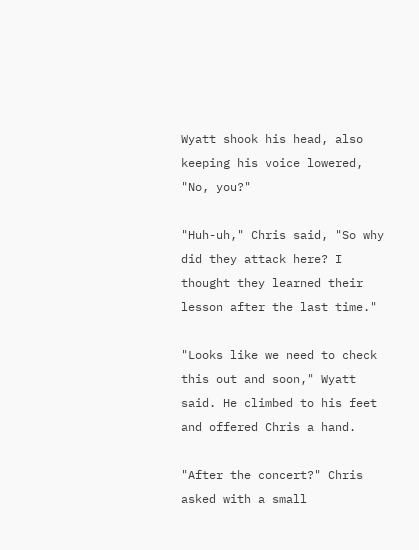Wyatt shook his head, also keeping his voice lowered, "No, you?"

"Huh-uh," Chris said, "So why did they attack here? I thought they learned their lesson after the last time."

"Looks like we need to check this out and soon," Wyatt said. He climbed to his feet and offered Chris a hand.

"After the concert?" Chris asked with a small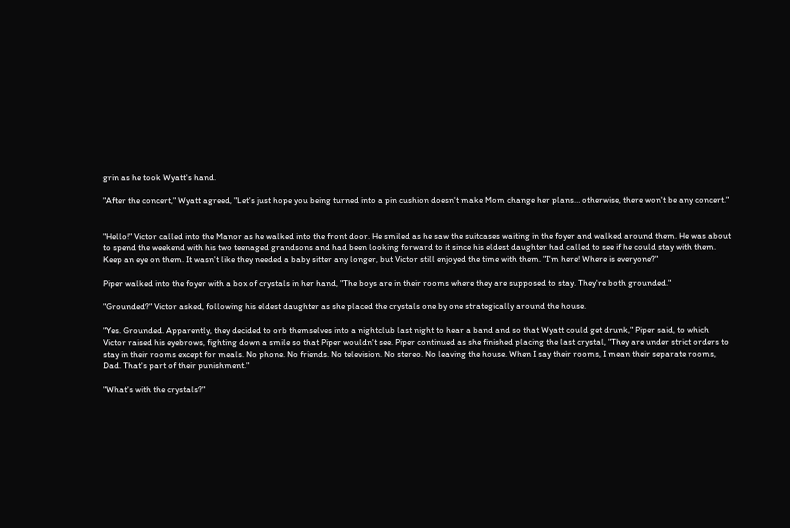grin as he took Wyatt's hand.

"After the concert," Wyatt agreed, "Let's just hope you being turned into a pin cushion doesn't make Mom change her plans… otherwise, there won't be any concert."


"Hello!" Victor called into the Manor as he walked into the front door. He smiled as he saw the suitcases waiting in the foyer and walked around them. He was about to spend the weekend with his two teenaged grandsons and had been looking forward to it since his eldest daughter had called to see if he could stay with them. Keep an eye on them. It wasn't like they needed a baby sitter any longer, but Victor still enjoyed the time with them. "I'm here! Where is everyone?"

Piper walked into the foyer with a box of crystals in her hand, "The boys are in their rooms where they are supposed to stay. They're both grounded."

"Grounded?" Victor asked, following his eldest daughter as she placed the crystals one by one strategically around the house.

"Yes. Grounded. Apparently, they decided to orb themselves into a nightclub last night to hear a band and so that Wyatt could get drunk," Piper said, to which Victor raised his eyebrows, fighting down a smile so that Piper wouldn't see. Piper continued as she finished placing the last crystal, "They are under strict orders to stay in their rooms except for meals. No phone. No friends. No television. No stereo. No leaving the house. When I say their rooms, I mean their separate rooms, Dad. That's part of their punishment."

"What's with the crystals?"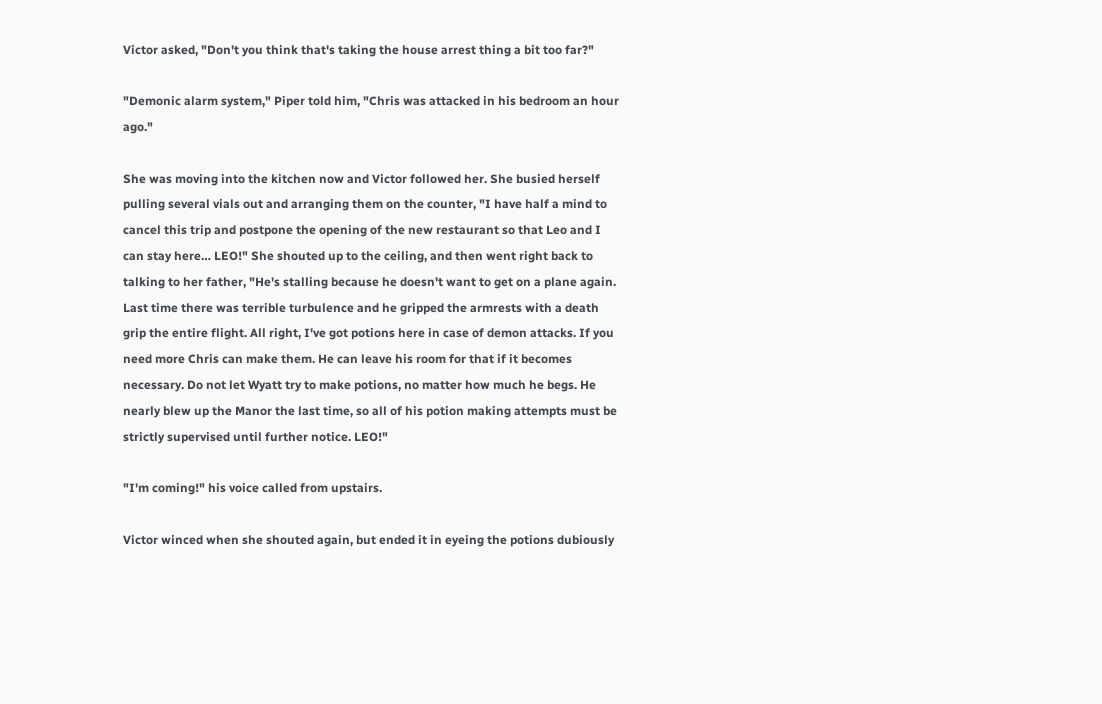Victor asked, "Don't you think that's taking the house arrest thing a bit too far?"

"Demonic alarm system," Piper told him, "Chris was attacked in his bedroom an hour ago."

She was moving into the kitchen now and Victor followed her. She busied herself pulling several vials out and arranging them on the counter, "I have half a mind to cancel this trip and postpone the opening of the new restaurant so that Leo and I can stay here… LEO!" She shouted up to the ceiling, and then went right back to talking to her father, "He's stalling because he doesn't want to get on a plane again. Last time there was terrible turbulence and he gripped the armrests with a death grip the entire flight. All right, I've got potions here in case of demon attacks. If you need more Chris can make them. He can leave his room for that if it becomes necessary. Do not let Wyatt try to make potions, no matter how much he begs. He nearly blew up the Manor the last time, so all of his potion making attempts must be strictly supervised until further notice. LEO!"

"I'm coming!" his voice called from upstairs.

Victor winced when she shouted again, but ended it in eyeing the potions dubiously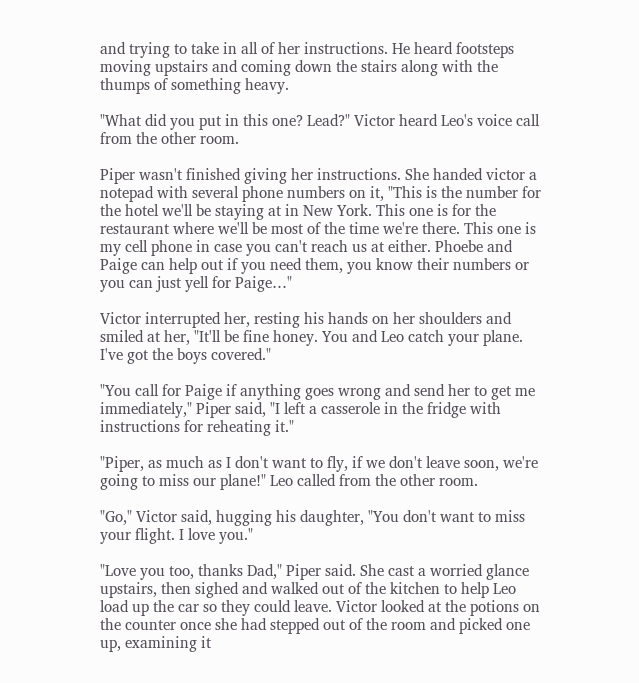and trying to take in all of her instructions. He heard footsteps moving upstairs and coming down the stairs along with the thumps of something heavy.

"What did you put in this one? Lead?" Victor heard Leo's voice call from the other room.

Piper wasn't finished giving her instructions. She handed victor a notepad with several phone numbers on it, "This is the number for the hotel we'll be staying at in New York. This one is for the restaurant where we'll be most of the time we're there. This one is my cell phone in case you can't reach us at either. Phoebe and Paige can help out if you need them, you know their numbers or you can just yell for Paige…"

Victor interrupted her, resting his hands on her shoulders and smiled at her, "It'll be fine honey. You and Leo catch your plane. I've got the boys covered."

"You call for Paige if anything goes wrong and send her to get me immediately," Piper said, "I left a casserole in the fridge with instructions for reheating it."

"Piper, as much as I don't want to fly, if we don't leave soon, we're going to miss our plane!" Leo called from the other room.

"Go," Victor said, hugging his daughter, "You don't want to miss your flight. I love you."

"Love you too, thanks Dad," Piper said. She cast a worried glance upstairs, then sighed and walked out of the kitchen to help Leo load up the car so they could leave. Victor looked at the potions on the counter once she had stepped out of the room and picked one up, examining it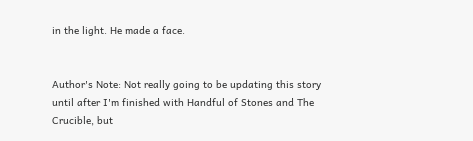in the light. He made a face.


Author's Note: Not really going to be updating this story until after I'm finished with Handful of Stones and The Crucible, but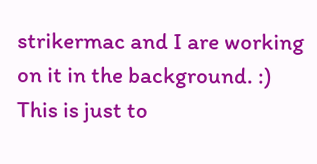strikermac and I are working on it in the background. :) This is just to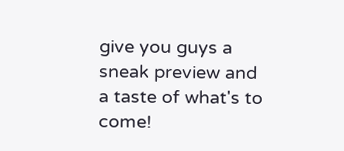give you guys a sneak preview and a taste of what's to come!